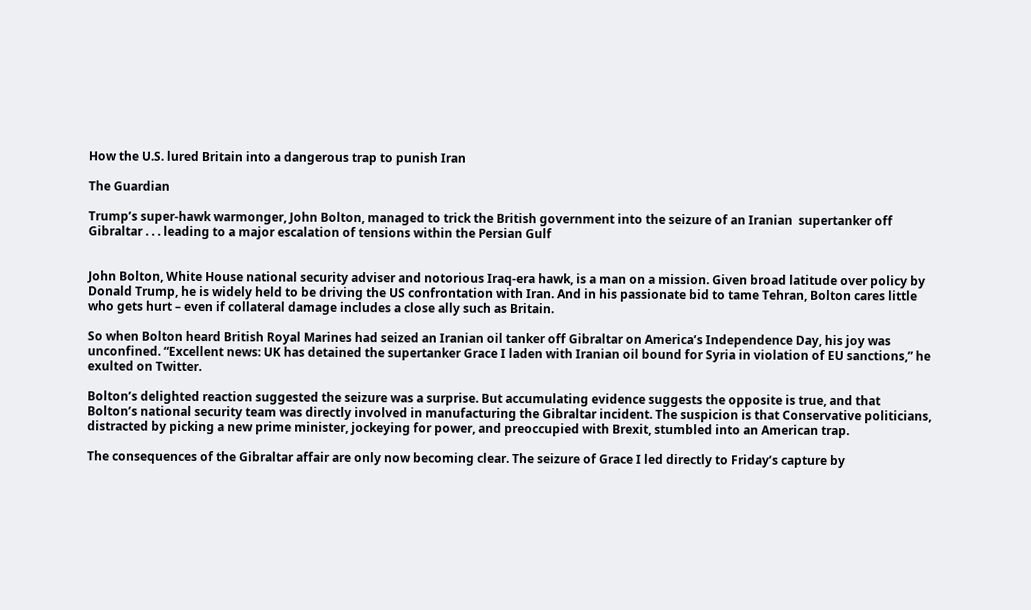How the U.S. lured Britain into a dangerous trap to punish Iran

The Guardian

Trump’s super-hawk warmonger, John Bolton, managed to trick the British government into the seizure of an Iranian  supertanker off Gibraltar . . . leading to a major escalation of tensions within the Persian Gulf


John Bolton, White House national security adviser and notorious Iraq-era hawk, is a man on a mission. Given broad latitude over policy by Donald Trump, he is widely held to be driving the US confrontation with Iran. And in his passionate bid to tame Tehran, Bolton cares little who gets hurt – even if collateral damage includes a close ally such as Britain.

So when Bolton heard British Royal Marines had seized an Iranian oil tanker off Gibraltar on America’s Independence Day, his joy was unconfined. “Excellent news: UK has detained the supertanker Grace I laden with Iranian oil bound for Syria in violation of EU sanctions,” he exulted on Twitter.

Bolton’s delighted reaction suggested the seizure was a surprise. But accumulating evidence suggests the opposite is true, and that Bolton’s national security team was directly involved in manufacturing the Gibraltar incident. The suspicion is that Conservative politicians, distracted by picking a new prime minister, jockeying for power, and preoccupied with Brexit, stumbled into an American trap.

The consequences of the Gibraltar affair are only now becoming clear. The seizure of Grace I led directly to Friday’s capture by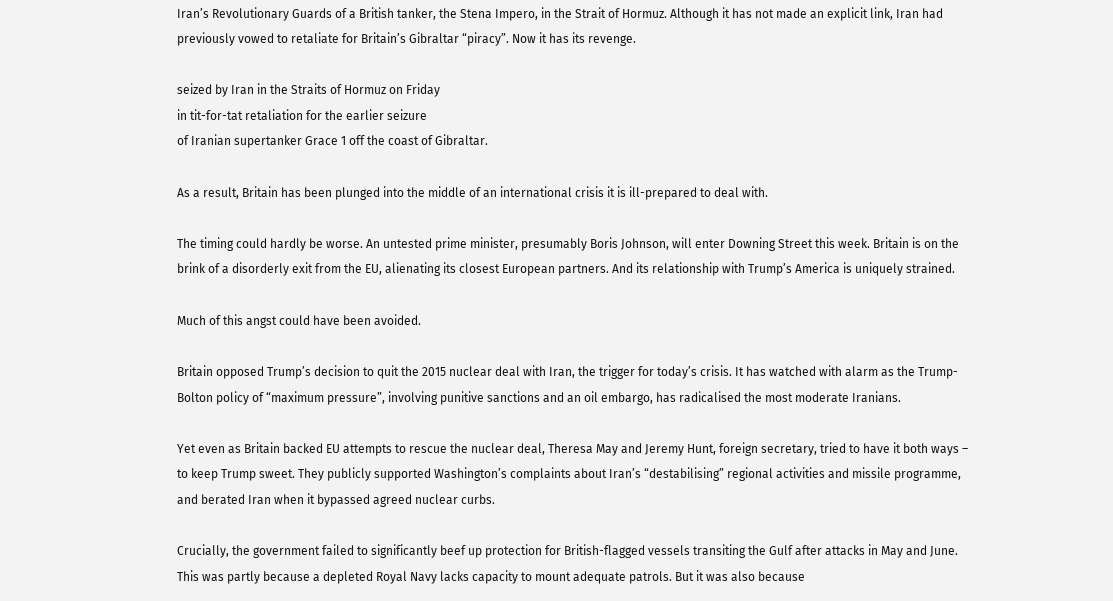Iran’s Revolutionary Guards of a British tanker, the Stena Impero, in the Strait of Hormuz. Although it has not made an explicit link, Iran had previously vowed to retaliate for Britain’s Gibraltar “piracy”. Now it has its revenge.

seized by Iran in the Straits of Hormuz on Friday
in tit-for-tat retaliation for the earlier seizure
of Iranian supertanker Grace 1 off the coast of Gibraltar.

As a result, Britain has been plunged into the middle of an international crisis it is ill-prepared to deal with.

The timing could hardly be worse. An untested prime minister, presumably Boris Johnson, will enter Downing Street this week. Britain is on the brink of a disorderly exit from the EU, alienating its closest European partners. And its relationship with Trump’s America is uniquely strained.

Much of this angst could have been avoided.

Britain opposed Trump’s decision to quit the 2015 nuclear deal with Iran, the trigger for today’s crisis. It has watched with alarm as the Trump-Bolton policy of “maximum pressure”, involving punitive sanctions and an oil embargo, has radicalised the most moderate Iranians.

Yet even as Britain backed EU attempts to rescue the nuclear deal, Theresa May and Jeremy Hunt, foreign secretary, tried to have it both ways – to keep Trump sweet. They publicly supported Washington’s complaints about Iran’s “destabilising” regional activities and missile programme, and berated Iran when it bypassed agreed nuclear curbs.

Crucially, the government failed to significantly beef up protection for British-flagged vessels transiting the Gulf after attacks in May and June. This was partly because a depleted Royal Navy lacks capacity to mount adequate patrols. But it was also because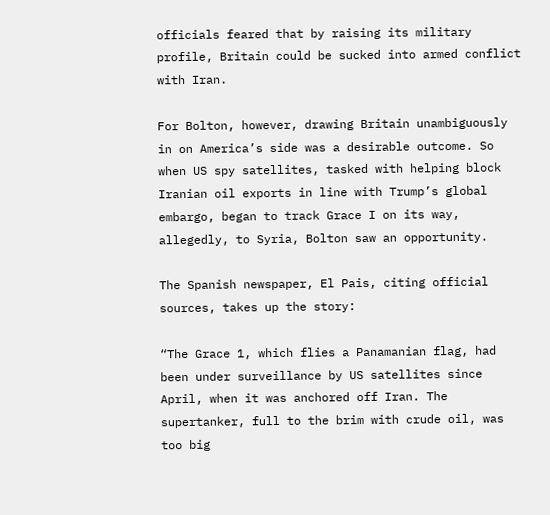officials feared that by raising its military profile, Britain could be sucked into armed conflict with Iran.

For Bolton, however, drawing Britain unambiguously in on America’s side was a desirable outcome. So when US spy satellites, tasked with helping block Iranian oil exports in line with Trump’s global embargo, began to track Grace I on its way, allegedly, to Syria, Bolton saw an opportunity.

The Spanish newspaper, El Pais, citing official sources, takes up the story:

“The Grace 1, which flies a Panamanian flag, had been under surveillance by US satellites since April, when it was anchored off Iran. The supertanker, full to the brim with crude oil, was too big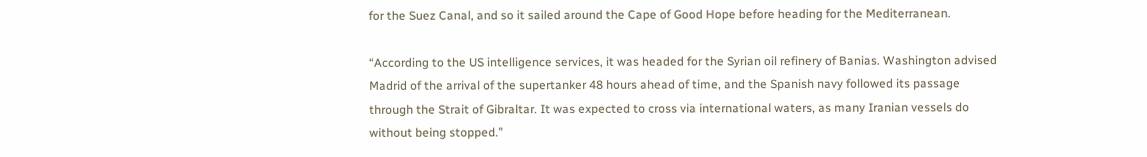for the Suez Canal, and so it sailed around the Cape of Good Hope before heading for the Mediterranean.

“According to the US intelligence services, it was headed for the Syrian oil refinery of Banias. Washington advised Madrid of the arrival of the supertanker 48 hours ahead of time, and the Spanish navy followed its passage through the Strait of Gibraltar. It was expected to cross via international waters, as many Iranian vessels do without being stopped.”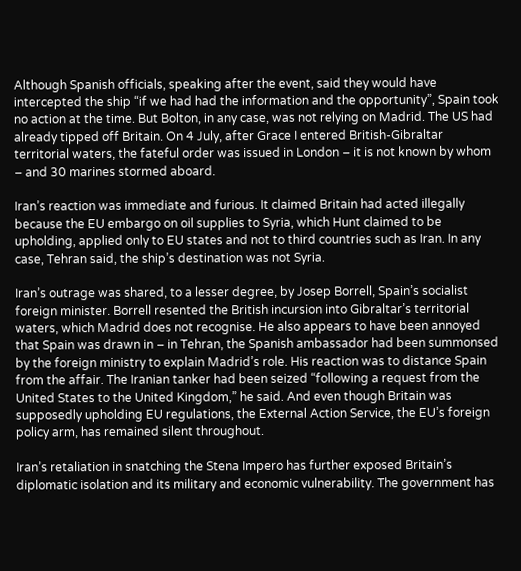Although Spanish officials, speaking after the event, said they would have intercepted the ship “if we had had the information and the opportunity”, Spain took no action at the time. But Bolton, in any case, was not relying on Madrid. The US had already tipped off Britain. On 4 July, after Grace I entered British-Gibraltar territorial waters, the fateful order was issued in London – it is not known by whom – and 30 marines stormed aboard.

Iran’s reaction was immediate and furious. It claimed Britain had acted illegally because the EU embargo on oil supplies to Syria, which Hunt claimed to be upholding, applied only to EU states and not to third countries such as Iran. In any case, Tehran said, the ship’s destination was not Syria.

Iran’s outrage was shared, to a lesser degree, by Josep Borrell, Spain’s socialist foreign minister. Borrell resented the British incursion into Gibraltar’s territorial waters, which Madrid does not recognise. He also appears to have been annoyed that Spain was drawn in – in Tehran, the Spanish ambassador had been summonsed by the foreign ministry to explain Madrid’s role. His reaction was to distance Spain from the affair. The Iranian tanker had been seized “following a request from the United States to the United Kingdom,” he said. And even though Britain was supposedly upholding EU regulations, the External Action Service, the EU’s foreign policy arm, has remained silent throughout.

Iran’s retaliation in snatching the Stena Impero has further exposed Britain’s diplomatic isolation and its military and economic vulnerability. The government has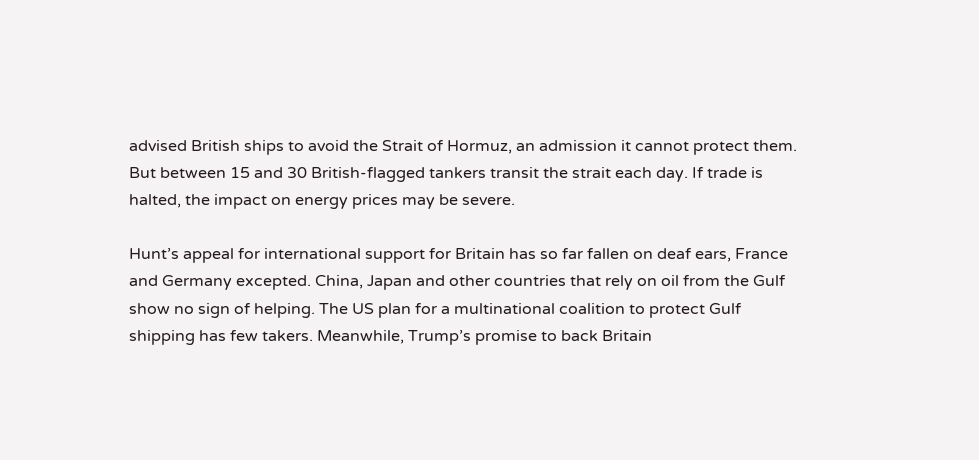advised British ships to avoid the Strait of Hormuz, an admission it cannot protect them. But between 15 and 30 British-flagged tankers transit the strait each day. If trade is halted, the impact on energy prices may be severe.

Hunt’s appeal for international support for Britain has so far fallen on deaf ears, France and Germany excepted. China, Japan and other countries that rely on oil from the Gulf show no sign of helping. The US plan for a multinational coalition to protect Gulf shipping has few takers. Meanwhile, Trump’s promise to back Britain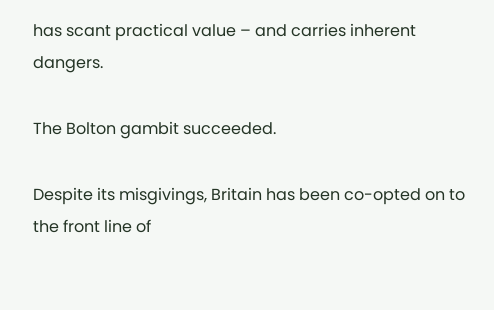has scant practical value – and carries inherent dangers.

The Bolton gambit succeeded.

Despite its misgivings, Britain has been co-opted on to the front line of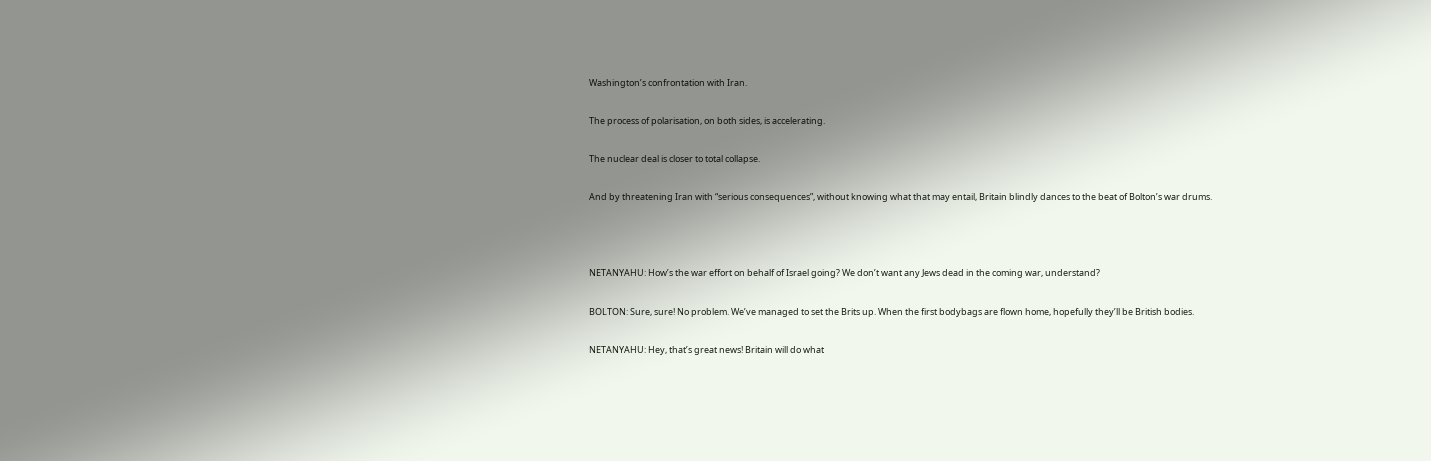Washington’s confrontation with Iran.

The process of polarisation, on both sides, is accelerating.

The nuclear deal is closer to total collapse.

And by threatening Iran with “serious consequences”, without knowing what that may entail, Britain blindly dances to the beat of Bolton’s war drums.



NETANYAHU: How’s the war effort on behalf of Israel going? We don’t want any Jews dead in the coming war, understand?

BOLTON: Sure, sure! No problem. We’ve managed to set the Brits up. When the first bodybags are flown home, hopefully they’ll be British bodies.

NETANYAHU: Hey, that’s great news! Britain will do what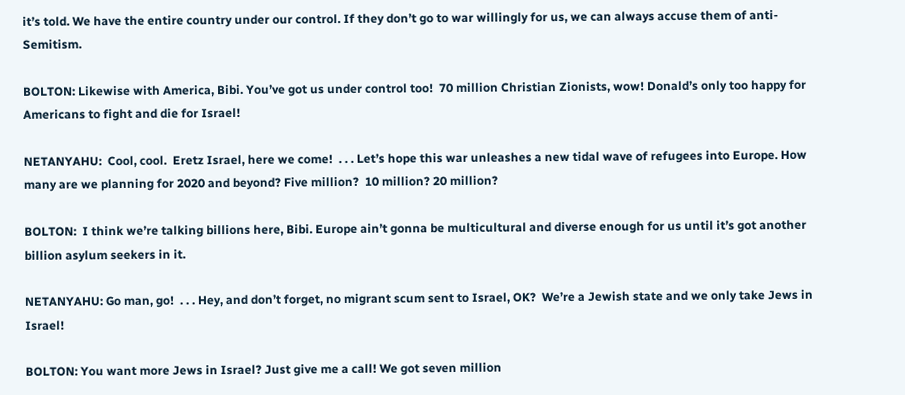it’s told. We have the entire country under our control. If they don’t go to war willingly for us, we can always accuse them of anti-Semitism.

BOLTON: Likewise with America, Bibi. You’ve got us under control too!  70 million Christian Zionists, wow! Donald’s only too happy for Americans to fight and die for Israel!

NETANYAHU:  Cool, cool.  Eretz Israel, here we come!  . . . Let’s hope this war unleashes a new tidal wave of refugees into Europe. How many are we planning for 2020 and beyond? Five million?  10 million? 20 million?

BOLTON:  I think we’re talking billions here, Bibi. Europe ain’t gonna be multicultural and diverse enough for us until it’s got another billion asylum seekers in it.

NETANYAHU: Go man, go!  . . . Hey, and don’t forget, no migrant scum sent to Israel, OK?  We’re a Jewish state and we only take Jews in Israel!

BOLTON: You want more Jews in Israel? Just give me a call! We got seven million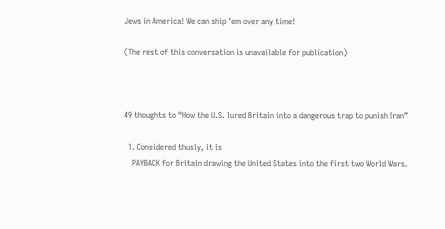Jews in America! We can ship ’em over any time!

(The rest of this conversation is unavailable for publication)



49 thoughts to “How the U.S. lured Britain into a dangerous trap to punish Iran”

  1. Considered thusly, it is
    PAYBACK for Britain drawing the United States into the first two World Wars.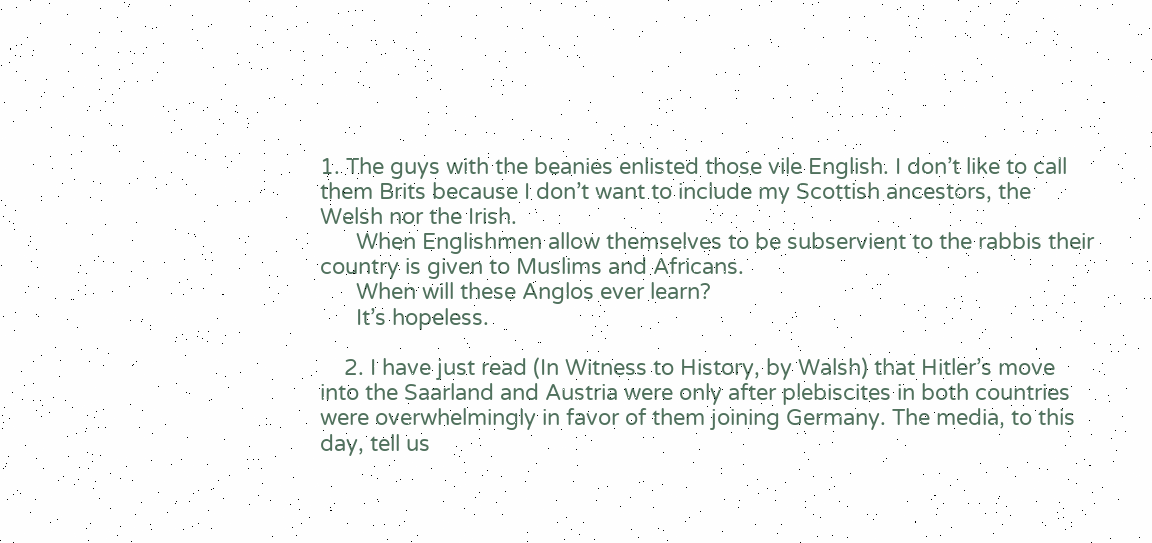1. The guys with the beanies enlisted those vile English. I don’t like to call them Brits because I don’t want to include my Scottish ancestors, the Welsh nor the Irish.
      When Englishmen allow themselves to be subservient to the rabbis their country is given to Muslims and Africans.
      When will these Anglos ever learn?
      It’s hopeless.

    2. I have just read (In Witness to History, by Walsh) that Hitler’s move into the Saarland and Austria were only after plebiscites in both countries were overwhelmingly in favor of them joining Germany. The media, to this day, tell us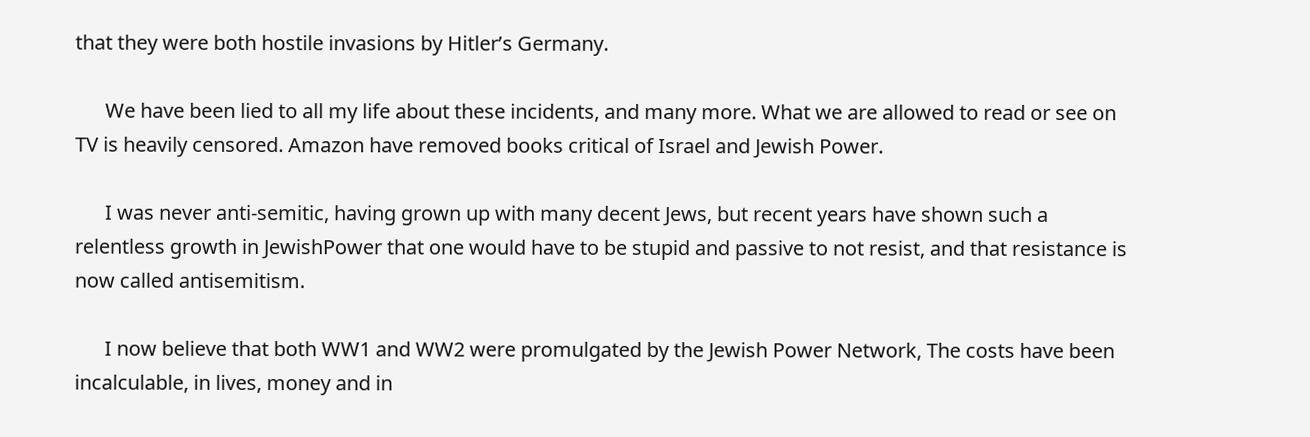that they were both hostile invasions by Hitler’s Germany.

      We have been lied to all my life about these incidents, and many more. What we are allowed to read or see on TV is heavily censored. Amazon have removed books critical of Israel and Jewish Power.

      I was never anti-semitic, having grown up with many decent Jews, but recent years have shown such a relentless growth in JewishPower that one would have to be stupid and passive to not resist, and that resistance is now called antisemitism.

      I now believe that both WW1 and WW2 were promulgated by the Jewish Power Network, The costs have been incalculable, in lives, money and in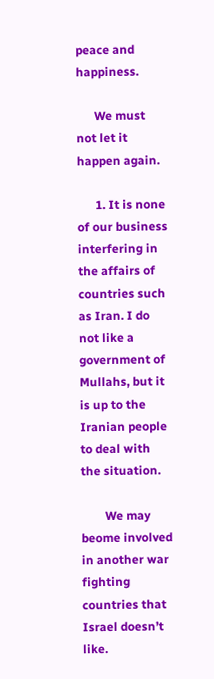peace and happiness.

      We must not let it happen again.

      1. It is none of our business interfering in the affairs of countries such as Iran. I do not like a government of Mullahs, but it is up to the Iranian people to deal with the situation.

        We may beome involved in another war fighting countries that Israel doesn’t like.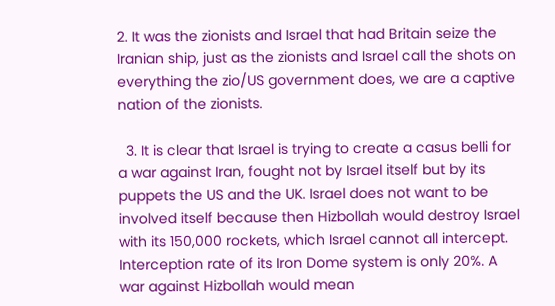2. It was the zionists and Israel that had Britain seize the Iranian ship, just as the zionists and Israel call the shots on everything the zio/US government does, we are a captive nation of the zionists.

  3. It is clear that Israel is trying to create a casus belli for a war against Iran, fought not by Israel itself but by its puppets the US and the UK. Israel does not want to be involved itself because then Hizbollah would destroy Israel with its 150,000 rockets, which Israel cannot all intercept. Interception rate of its Iron Dome system is only 20%. A war against Hizbollah would mean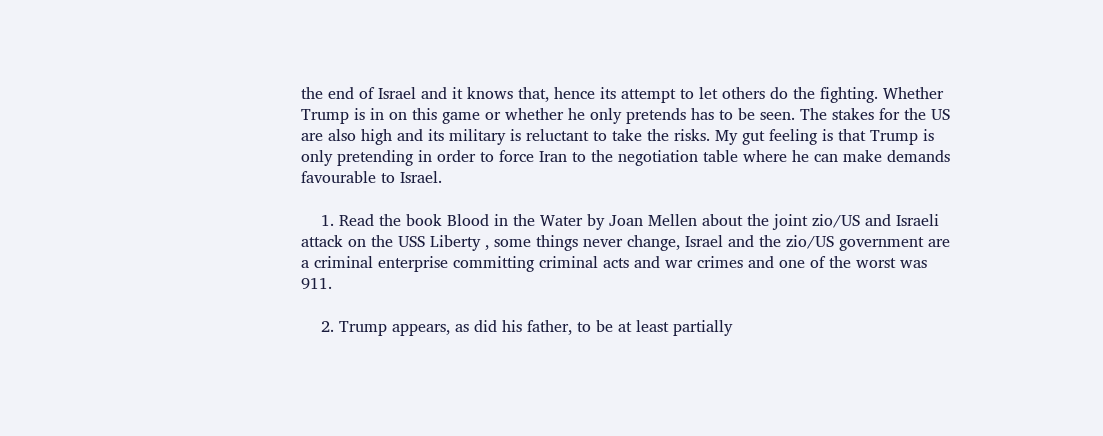the end of Israel and it knows that, hence its attempt to let others do the fighting. Whether Trump is in on this game or whether he only pretends has to be seen. The stakes for the US are also high and its military is reluctant to take the risks. My gut feeling is that Trump is only pretending in order to force Iran to the negotiation table where he can make demands favourable to Israel.

    1. Read the book Blood in the Water by Joan Mellen about the joint zio/US and Israeli attack on the USS Liberty , some things never change, Israel and the zio/US government are a criminal enterprise committing criminal acts and war crimes and one of the worst was 911.

    2. Trump appears, as did his father, to be at least partially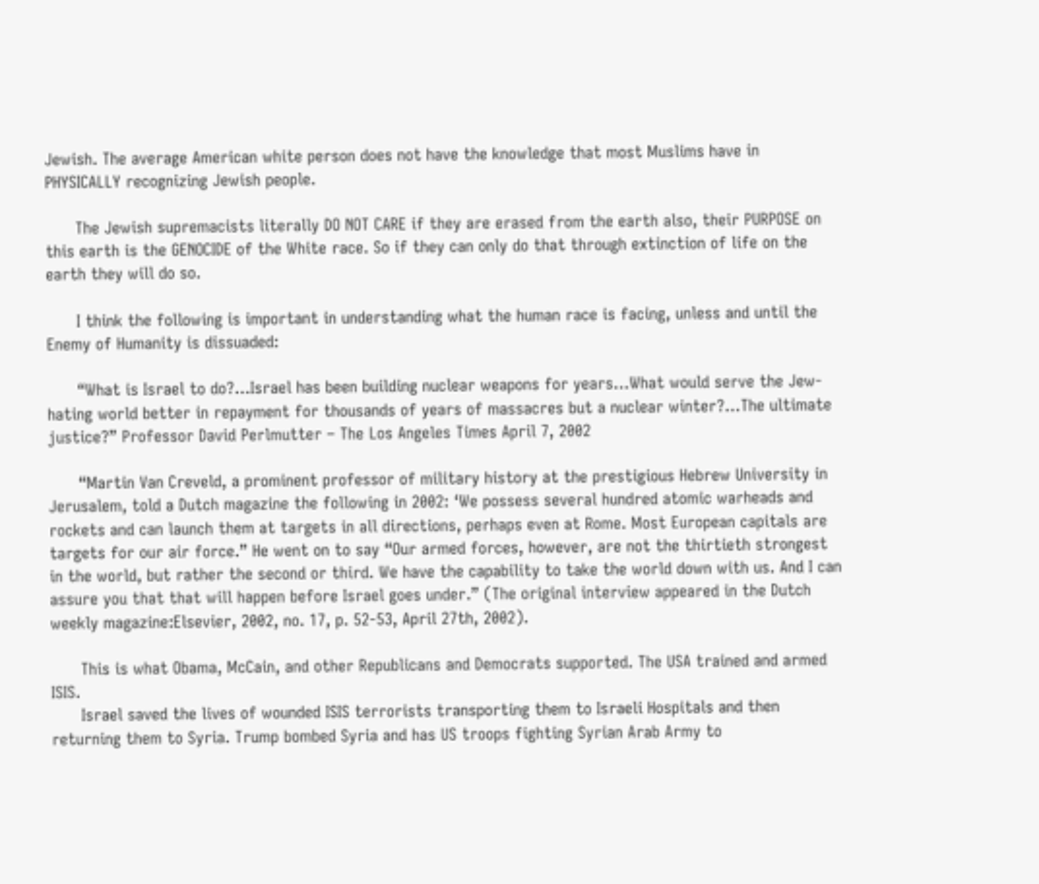Jewish. The average American white person does not have the knowledge that most Muslims have in PHYSICALLY recognizing Jewish people.

      The Jewish supremacists literally DO NOT CARE if they are erased from the earth also, their PURPOSE on this earth is the GENOCIDE of the White race. So if they can only do that through extinction of life on the earth they will do so.

      I think the following is important in understanding what the human race is facing, unless and until the Enemy of Humanity is dissuaded:

      “What is Israel to do?…Israel has been building nuclear weapons for years…What would serve the Jew-hating world better in repayment for thousands of years of massacres but a nuclear winter?…The ultimate justice?” Professor David Perlmutter – The Los Angeles Times April 7, 2002

      “Martin Van Creveld, a prominent professor of military history at the prestigious Hebrew University in Jerusalem, told a Dutch magazine the following in 2002: ‘We possess several hundred atomic warheads and rockets and can launch them at targets in all directions, perhaps even at Rome. Most European capitals are targets for our air force.” He went on to say “Our armed forces, however, are not the thirtieth strongest in the world, but rather the second or third. We have the capability to take the world down with us. And I can assure you that that will happen before Israel goes under.” (The original interview appeared in the Dutch weekly magazine:Elsevier, 2002, no. 17, p. 52-53, April 27th, 2002).

      This is what Obama, McCain, and other Republicans and Democrats supported. The USA trained and armed ISIS.
      Israel saved the lives of wounded ISIS terrorists transporting them to Israeli Hospitals and then returning them to Syria. Trump bombed Syria and has US troops fighting Syrian Arab Army to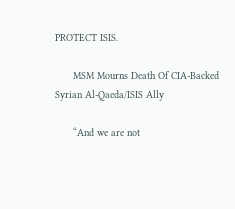PROTECT ISIS.

      MSM Mourns Death Of CIA-Backed Syrian Al-Qaeda/ISIS Ally

      “And we are not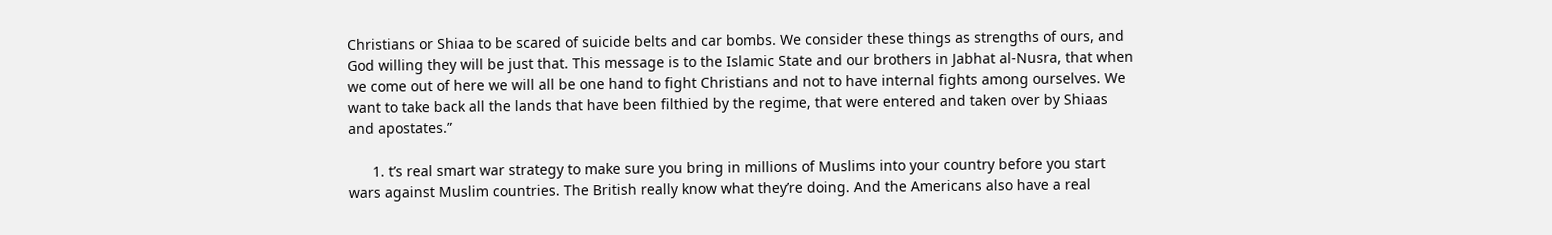Christians or Shiaa to be scared of suicide belts and car bombs. We consider these things as strengths of ours, and God willing they will be just that. This message is to the Islamic State and our brothers in Jabhat al-Nusra, that when we come out of here we will all be one hand to fight Christians and not to have internal fights among ourselves. We want to take back all the lands that have been filthied by the regime, that were entered and taken over by Shiaas and apostates.”

      1. t’s real smart war strategy to make sure you bring in millions of Muslims into your country before you start wars against Muslim countries. The British really know what they’re doing. And the Americans also have a real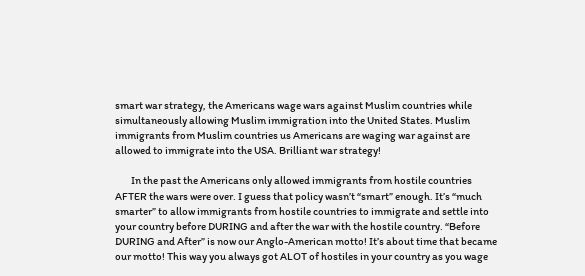smart war strategy, the Americans wage wars against Muslim countries while simultaneously allowing Muslim immigration into the United States. Muslim immigrants from Muslim countries us Americans are waging war against are allowed to immigrate into the USA. Brilliant war strategy!

        In the past the Americans only allowed immigrants from hostile countries AFTER the wars were over. I guess that policy wasn’t “smart” enough. It’s “much smarter” to allow immigrants from hostile countries to immigrate and settle into your country before DURING and after the war with the hostile country. “Before DURING and After” is now our Anglo-American motto! It’s about time that became our motto! This way you always got ALOT of hostiles in your country as you wage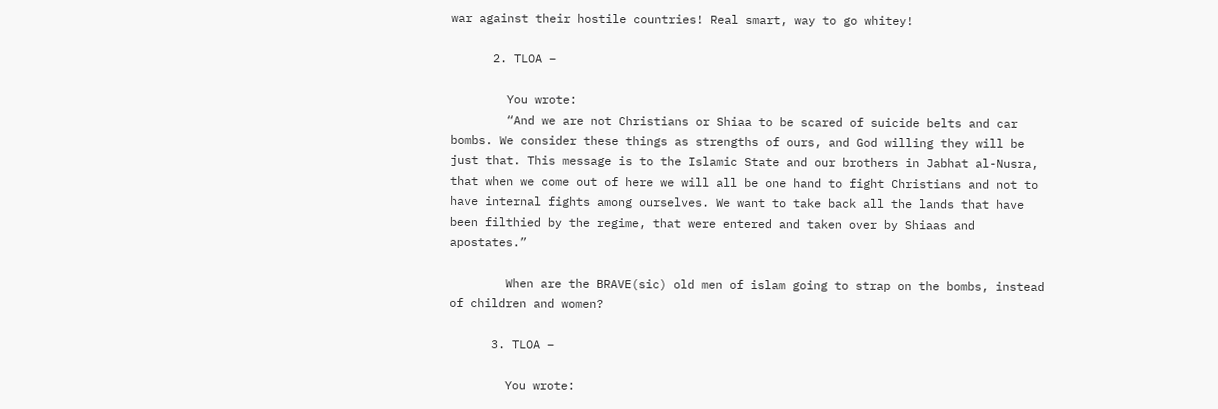war against their hostile countries! Real smart, way to go whitey!

      2. TLOA –

        You wrote:
        “And we are not Christians or Shiaa to be scared of suicide belts and car bombs. We consider these things as strengths of ours, and God willing they will be just that. This message is to the Islamic State and our brothers in Jabhat al-Nusra, that when we come out of here we will all be one hand to fight Christians and not to have internal fights among ourselves. We want to take back all the lands that have been filthied by the regime, that were entered and taken over by Shiaas and apostates.”

        When are the BRAVE(sic) old men of islam going to strap on the bombs, instead of children and women?

      3. TLOA –

        You wrote: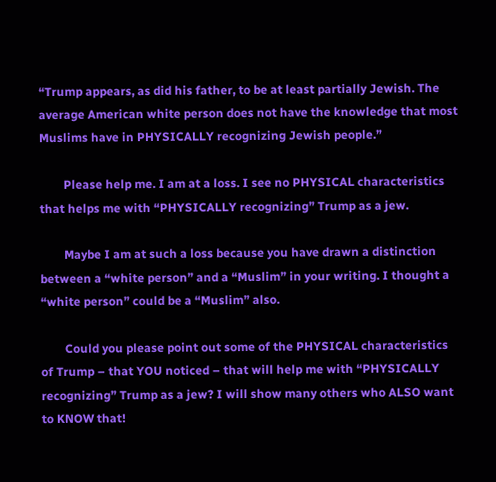“Trump appears, as did his father, to be at least partially Jewish. The average American white person does not have the knowledge that most Muslims have in PHYSICALLY recognizing Jewish people.”

        Please help me. I am at a loss. I see no PHYSICAL characteristics that helps me with “PHYSICALLY recognizing” Trump as a jew.

        Maybe I am at such a loss because you have drawn a distinction between a “white person” and a “Muslim” in your writing. I thought a “white person” could be a “Muslim” also.

        Could you please point out some of the PHYSICAL characteristics of Trump – that YOU noticed – that will help me with “PHYSICALLY recognizing” Trump as a jew? I will show many others who ALSO want to KNOW that!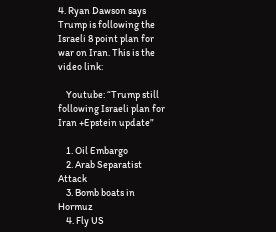4. Ryan Dawson says Trump is following the Israeli 8 point plan for war on Iran. This is the video link:

    Youtube: “Trump still following Israeli plan for Iran +Epstein update”

    1. Oil Embargo
    2. Arab Separatist Attack
    3. Bomb boats in Hormuz
    4. Fly US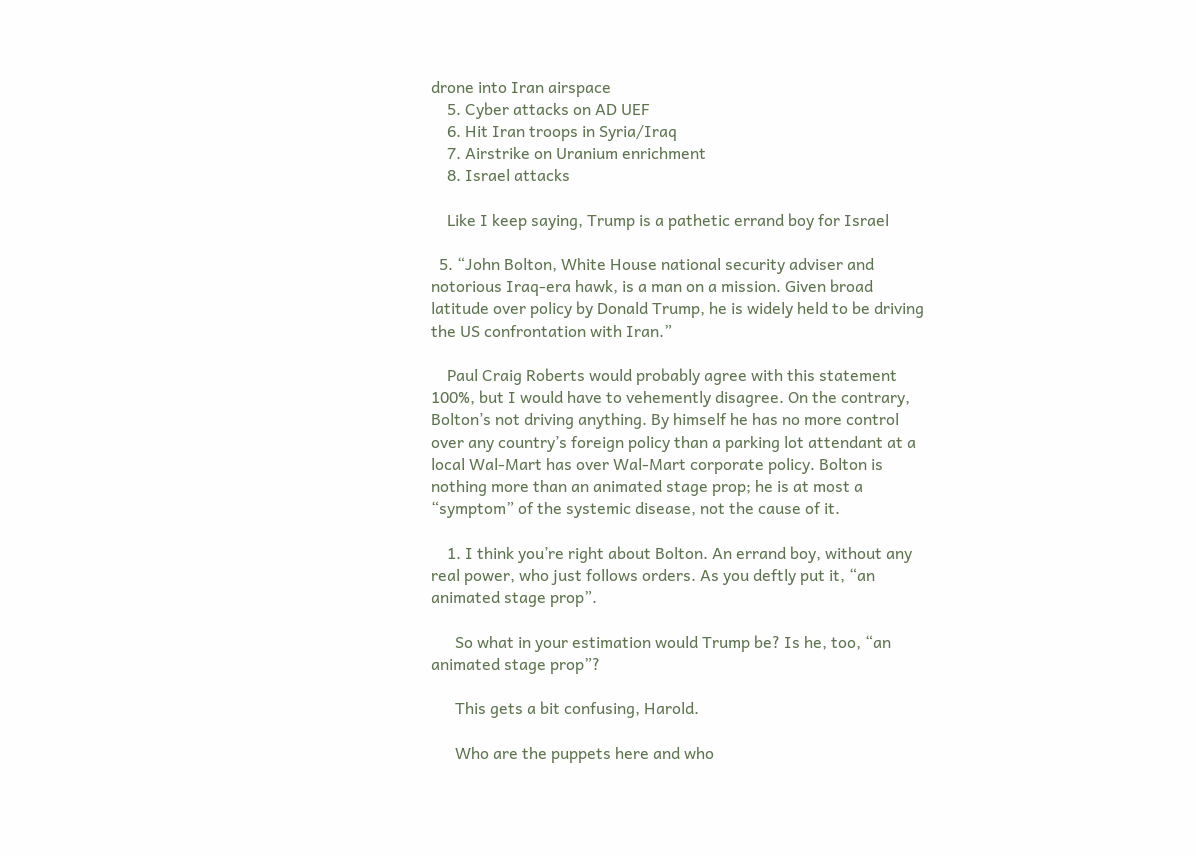drone into Iran airspace
    5. Cyber attacks on AD UEF
    6. Hit Iran troops in Syria/Iraq
    7. Airstrike on Uranium enrichment
    8. Israel attacks

    Like I keep saying, Trump is a pathetic errand boy for Israel

  5. “John Bolton, White House national security adviser and notorious Iraq-era hawk, is a man on a mission. Given broad latitude over policy by Donald Trump, he is widely held to be driving the US confrontation with Iran.”

    Paul Craig Roberts would probably agree with this statement 100%, but I would have to vehemently disagree. On the contrary, Bolton’s not driving anything. By himself he has no more control over any country’s foreign policy than a parking lot attendant at a local Wal-Mart has over Wal-Mart corporate policy. Bolton is nothing more than an animated stage prop; he is at most a “symptom” of the systemic disease, not the cause of it.

    1. I think you’re right about Bolton. An errand boy, without any real power, who just follows orders. As you deftly put it, “an animated stage prop”.

      So what in your estimation would Trump be? Is he, too, “an animated stage prop”?

      This gets a bit confusing, Harold.

      Who are the puppets here and who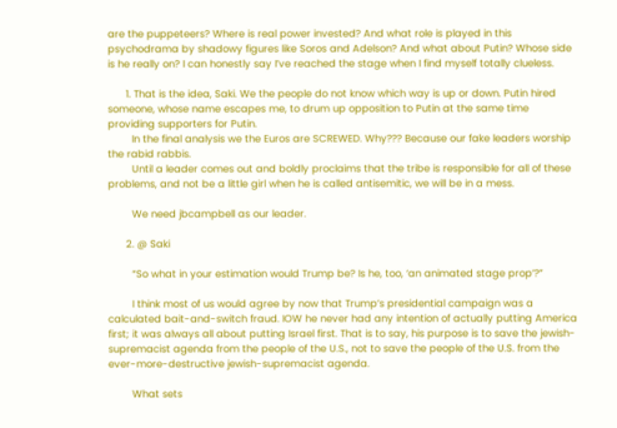are the puppeteers? Where is real power invested? And what role is played in this psychodrama by shadowy figures like Soros and Adelson? And what about Putin? Whose side is he really on? I can honestly say I’ve reached the stage when I find myself totally clueless.

      1. That is the idea, Saki. We the people do not know which way is up or down. Putin hired someone, whose name escapes me, to drum up opposition to Putin at the same time providing supporters for Putin.
        In the final analysis we the Euros are SCREWED. Why??? Because our fake leaders worship the rabid rabbis.
        Until a leader comes out and boldly proclaims that the tribe is responsible for all of these problems, and not be a little girl when he is called antisemitic, we will be in a mess.

        We need jbcampbell as our leader.

      2. @ Saki

        “So what in your estimation would Trump be? Is he, too, ‘an animated stage prop’?”

        I think most of us would agree by now that Trump’s presidential campaign was a calculated bait-and-switch fraud. IOW he never had any intention of actually putting America first; it was always all about putting Israel first. That is to say, his purpose is to save the jewish-supremacist agenda from the people of the U.S., not to save the people of the U.S. from the ever-more-destructive jewish-supremacist agenda.

        What sets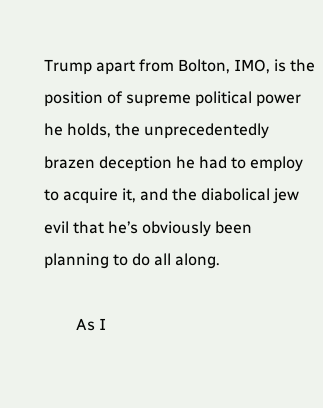Trump apart from Bolton, IMO, is the position of supreme political power he holds, the unprecedentedly brazen deception he had to employ to acquire it, and the diabolical jew evil that he’s obviously been planning to do all along.

        As I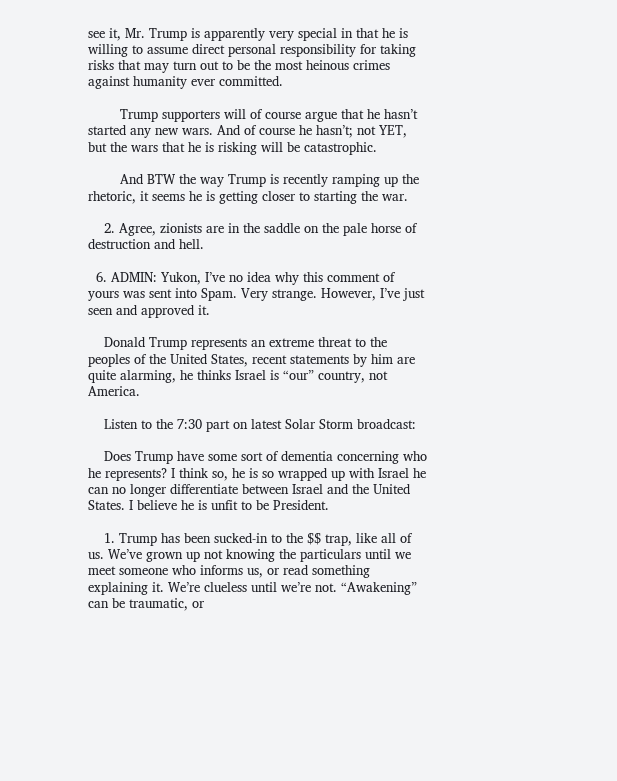see it, Mr. Trump is apparently very special in that he is willing to assume direct personal responsibility for taking risks that may turn out to be the most heinous crimes against humanity ever committed.

        Trump supporters will of course argue that he hasn’t started any new wars. And of course he hasn’t; not YET, but the wars that he is risking will be catastrophic.

        And BTW the way Trump is recently ramping up the rhetoric, it seems he is getting closer to starting the war.

    2. Agree, zionists are in the saddle on the pale horse of destruction and hell.

  6. ADMIN: Yukon, I’ve no idea why this comment of yours was sent into Spam. Very strange. However, I’ve just seen and approved it.

    Donald Trump represents an extreme threat to the peoples of the United States, recent statements by him are quite alarming, he thinks Israel is “our” country, not America.

    Listen to the 7:30 part on latest Solar Storm broadcast:

    Does Trump have some sort of dementia concerning who he represents? I think so, he is so wrapped up with Israel he can no longer differentiate between Israel and the United States. I believe he is unfit to be President.

    1. Trump has been sucked-in to the $$ trap, like all of us. We’ve grown up not knowing the particulars until we meet someone who informs us, or read something explaining it. We’re clueless until we’re not. “Awakening” can be traumatic, or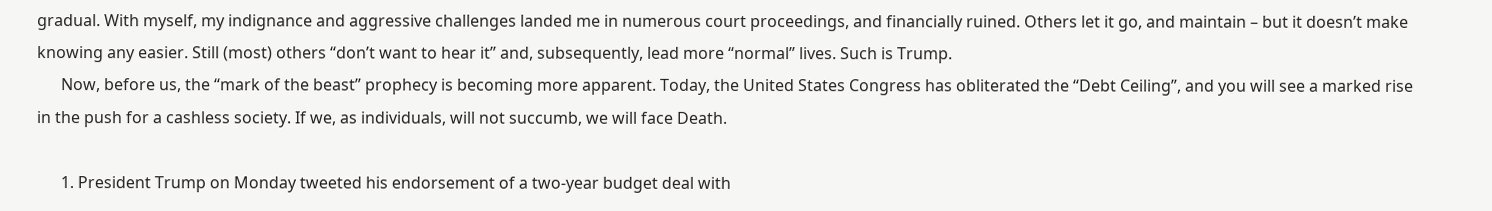gradual. With myself, my indignance and aggressive challenges landed me in numerous court proceedings, and financially ruined. Others let it go, and maintain – but it doesn’t make knowing any easier. Still (most) others “don’t want to hear it” and, subsequently, lead more “normal” lives. Such is Trump.
      Now, before us, the “mark of the beast” prophecy is becoming more apparent. Today, the United States Congress has obliterated the “Debt Ceiling”, and you will see a marked rise in the push for a cashless society. If we, as individuals, will not succumb, we will face Death.

      1. President Trump on Monday tweeted his endorsement of a two-year budget deal with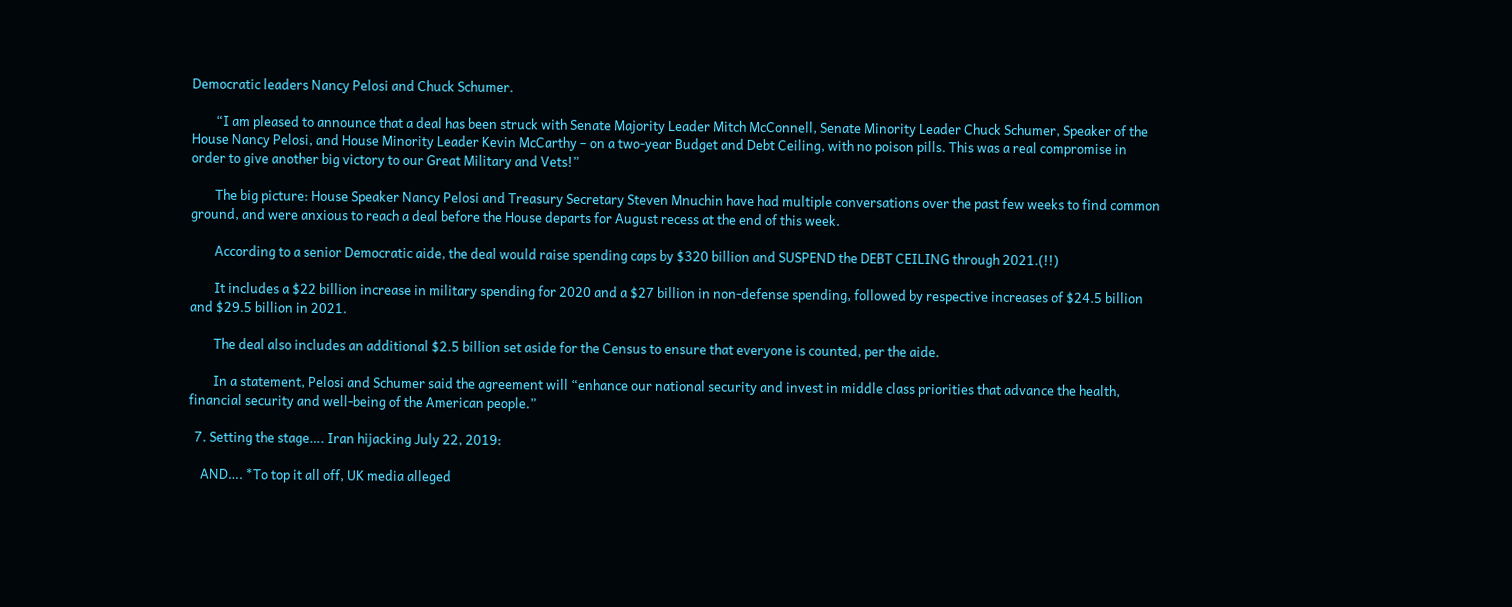Democratic leaders Nancy Pelosi and Chuck Schumer.

        “I am pleased to announce that a deal has been struck with Senate Majority Leader Mitch McConnell, Senate Minority Leader Chuck Schumer, Speaker of the House Nancy Pelosi, and House Minority Leader Kevin McCarthy – on a two-year Budget and Debt Ceiling, with no poison pills. This was a real compromise in order to give another big victory to our Great Military and Vets!”

        The big picture: House Speaker Nancy Pelosi and Treasury Secretary Steven Mnuchin have had multiple conversations over the past few weeks to find common ground, and were anxious to reach a deal before the House departs for August recess at the end of this week.

        According to a senior Democratic aide, the deal would raise spending caps by $320 billion and SUSPEND the DEBT CEILING through 2021.(!!)

        It includes a $22 billion increase in military spending for 2020 and a $27 billion in non-defense spending, followed by respective increases of $24.5 billion and $29.5 billion in 2021.

        The deal also includes an additional $2.5 billion set aside for the Census to ensure that everyone is counted, per the aide.

        In a statement, Pelosi and Schumer said the agreement will “enhance our national security and invest in middle class priorities that advance the health, financial security and well-being of the American people.”

  7. Setting the stage…. Iran hijacking July 22, 2019:

    AND…. *To top it all off, UK media alleged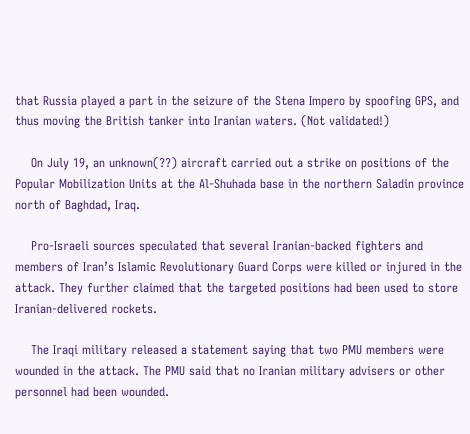that Russia played a part in the seizure of the Stena Impero by spoofing GPS, and thus moving the British tanker into Iranian waters. (Not validated!)

    On July 19, an unknown(??) aircraft carried out a strike on positions of the Popular Mobilization Units at the Al-Shuhada base in the northern Saladin province north of Baghdad, Iraq.

    Pro-Israeli sources speculated that several Iranian-backed fighters and members of Iran’s Islamic Revolutionary Guard Corps were killed or injured in the attack. They further claimed that the targeted positions had been used to store Iranian-delivered rockets.

    The Iraqi military released a statement saying that two PMU members were wounded in the attack. The PMU said that no Iranian military advisers or other personnel had been wounded.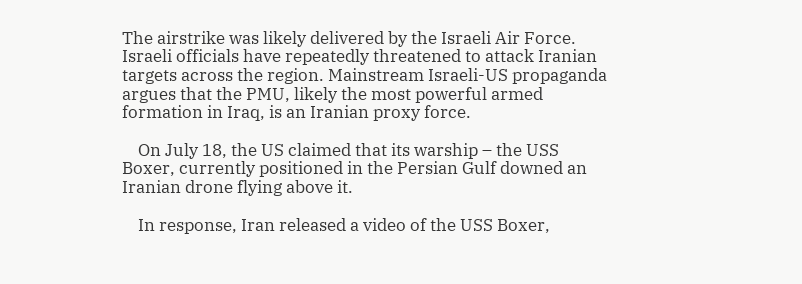The airstrike was likely delivered by the Israeli Air Force. Israeli officials have repeatedly threatened to attack Iranian targets across the region. Mainstream Israeli-US propaganda argues that the PMU, likely the most powerful armed formation in Iraq, is an Iranian proxy force.

    On July 18, the US claimed that its warship – the USS Boxer, currently positioned in the Persian Gulf downed an Iranian drone flying above it.

    In response, Iran released a video of the USS Boxer,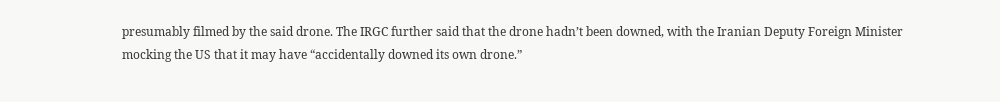presumably filmed by the said drone. The IRGC further said that the drone hadn’t been downed, with the Iranian Deputy Foreign Minister mocking the US that it may have “accidentally downed its own drone.”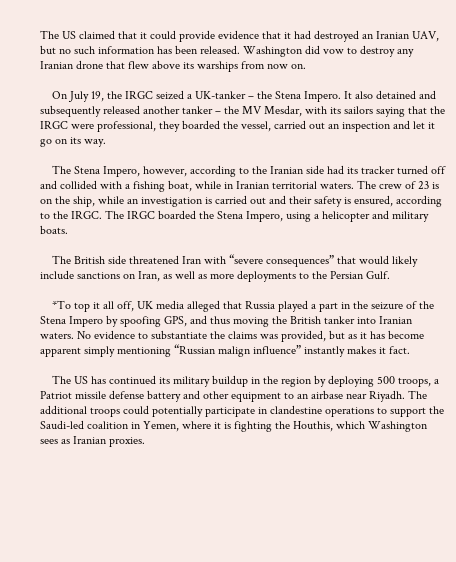The US claimed that it could provide evidence that it had destroyed an Iranian UAV, but no such information has been released. Washington did vow to destroy any Iranian drone that flew above its warships from now on.

    On July 19, the IRGC seized a UK-tanker – the Stena Impero. It also detained and subsequently released another tanker – the MV Mesdar, with its sailors saying that the IRGC were professional, they boarded the vessel, carried out an inspection and let it go on its way.

    The Stena Impero, however, according to the Iranian side had its tracker turned off and collided with a fishing boat, while in Iranian territorial waters. The crew of 23 is on the ship, while an investigation is carried out and their safety is ensured, according to the IRGC. The IRGC boarded the Stena Impero, using a helicopter and military boats.

    The British side threatened Iran with “severe consequences” that would likely include sanctions on Iran, as well as more deployments to the Persian Gulf.

    *To top it all off, UK media alleged that Russia played a part in the seizure of the Stena Impero by spoofing GPS, and thus moving the British tanker into Iranian waters. No evidence to substantiate the claims was provided, but as it has become apparent simply mentioning “Russian malign influence” instantly makes it fact.

    The US has continued its military buildup in the region by deploying 500 troops, a Patriot missile defense battery and other equipment to an airbase near Riyadh. The additional troops could potentially participate in clandestine operations to support the Saudi-led coalition in Yemen, where it is fighting the Houthis, which Washington sees as Iranian proxies.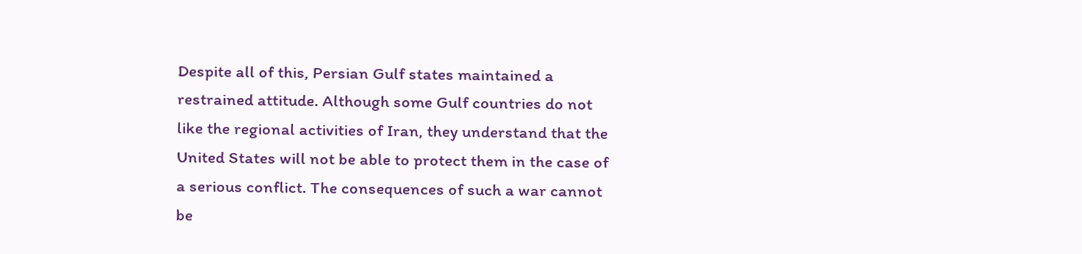Despite all of this, Persian Gulf states maintained a restrained attitude. Although some Gulf countries do not like the regional activities of Iran, they understand that the United States will not be able to protect them in the case of a serious conflict. The consequences of such a war cannot be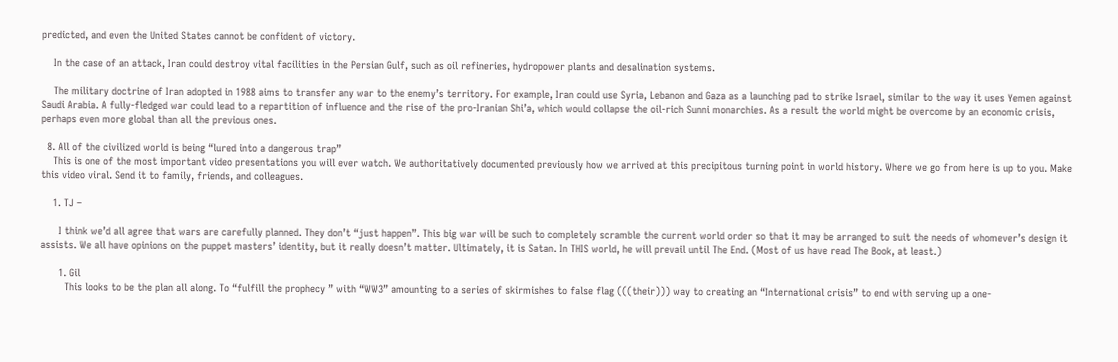predicted, and even the United States cannot be confident of victory.

    In the case of an attack, Iran could destroy vital facilities in the Persian Gulf, such as oil refineries, hydropower plants and desalination systems.

    The military doctrine of Iran adopted in 1988 aims to transfer any war to the enemy’s territory. For example, Iran could use Syria, Lebanon and Gaza as a launching pad to strike Israel, similar to the way it uses Yemen against Saudi Arabia. A fully-fledged war could lead to a repartition of influence and the rise of the pro-Iranian Shi’a, which would collapse the oil-rich Sunni monarchies. As a result the world might be overcome by an economic crisis, perhaps even more global than all the previous ones.

  8. All of the civilized world is being “lured into a dangerous trap”
    This is one of the most important video presentations you will ever watch. We authoritatively documented previously how we arrived at this precipitous turning point in world history. Where we go from here is up to you. Make this video viral. Send it to family, friends, and colleagues.

    1. TJ –

      I think we’d all agree that wars are carefully planned. They don’t “just happen”. This big war will be such to completely scramble the current world order so that it may be arranged to suit the needs of whomever’s design it assists. We all have opinions on the puppet masters’ identity, but it really doesn’t matter. Ultimately, it is Satan. In THIS world, he will prevail until The End. (Most of us have read The Book, at least.)

      1. Gil
        This looks to be the plan all along. To “fulfill the prophecy ” with “WW3” amounting to a series of skirmishes to false flag (((their))) way to creating an “International crisis” to end with serving up a one-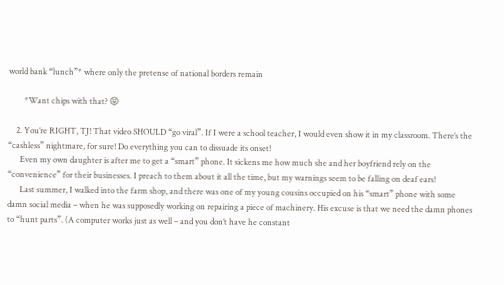world bank “lunch”* where only the pretense of national borders remain

        *Want chips with that? 😝

    2. You’re RIGHT, TJ! That video SHOULD “go viral”. If I were a school teacher, I would even show it in my classroom. There’s the “cashless” nightmare, for sure! Do everything you can to dissuade its onset!
      Even my own daughter is after me to get a “smart” phone. It sickens me how much she and her boyfriend rely on the “convenience” for their businesses. I preach to them about it all the time, but my warnings seem to be falling on deaf ears!
      Last summer, I walked into the farm shop, and there was one of my young cousins occupied on his “smart” phone with some damn social media – when he was supposedly working on repairing a piece of machinery. His excuse is that we need the damn phones to “hunt parts”. (A computer works just as well – and you don’t have he constant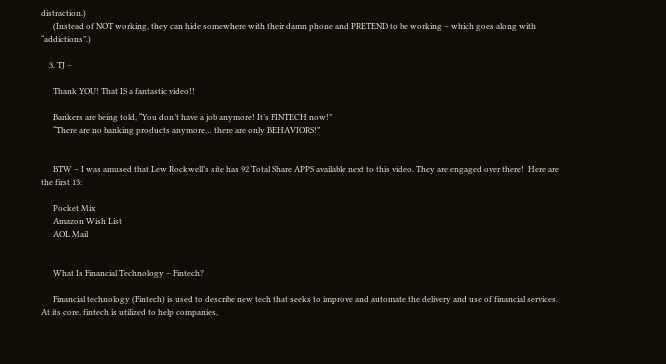distraction.)
      (Instead of NOT working, they can hide somewhere with their damn phone and PRETEND to be working – which goes along with “addictions”.)

    3. TJ –

      Thank YOU! That IS a fantastic video!!

      Bankers are being told, “You don’t have a job anymore! It’s FINTECH now!”
      “There are no banking products anymore… there are only BEHAVIORS!”


      BTW – I was amused that Lew Rockwell’s site has 92 Total Share APPS available next to this video. They are engaged over there!  Here are the first 13:

      Pocket Mix
      Amazon Wish List
      AOL Mail


      What Is Financial Technology – Fintech?

      Financial technology (Fintech) is used to describe new tech that seeks to improve and automate the delivery and use of financial services. At its core, fintech is utilized to help companies,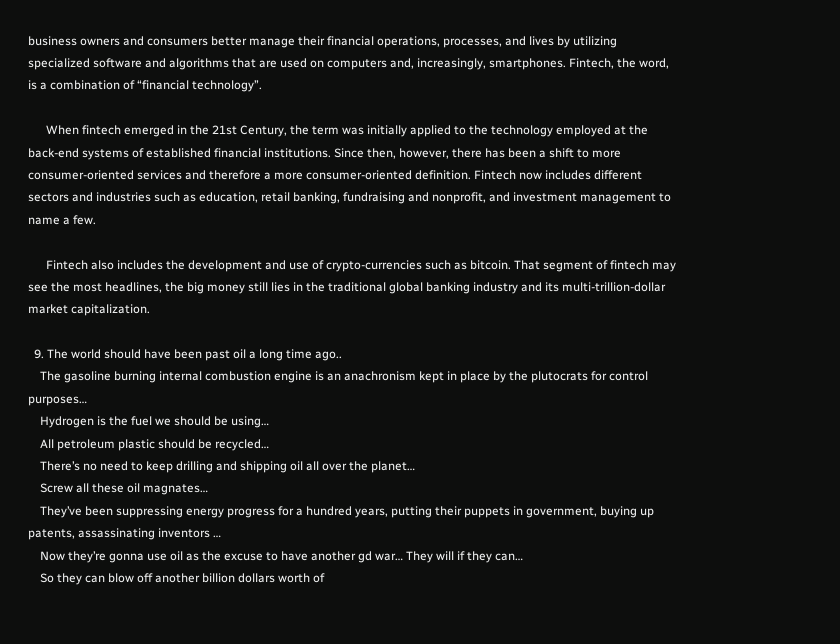business owners and consumers better manage their financial operations, processes, and lives by utilizing specialized software and algorithms that are used on computers and, increasingly, smartphones. Fintech, the word, is a combination of “financial technology”.

      When fintech emerged in the 21st Century, the term was initially applied to the technology employed at the back-end systems of established financial institutions. Since then, however, there has been a shift to more consumer-oriented services and therefore a more consumer-oriented definition. Fintech now includes different sectors and industries such as education, retail banking, fundraising and nonprofit, and investment management to name a few.

      Fintech also includes the development and use of crypto-currencies such as bitcoin. That segment of fintech may see the most headlines, the big money still lies in the traditional global banking industry and its multi-trillion-dollar market capitalization.

  9. The world should have been past oil a long time ago..
    The gasoline burning internal combustion engine is an anachronism kept in place by the plutocrats for control purposes…
    Hydrogen is the fuel we should be using…
    All petroleum plastic should be recycled…
    There’s no need to keep drilling and shipping oil all over the planet…
    Screw all these oil magnates…
    They’ve been suppressing energy progress for a hundred years, putting their puppets in government, buying up patents, assassinating inventors …
    Now they’re gonna use oil as the excuse to have another gd war… They will if they can…
    So they can blow off another billion dollars worth of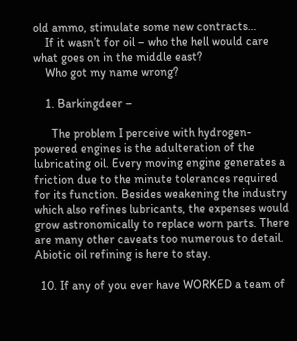old ammo, stimulate some new contracts…
    If it wasn’t for oil – who the hell would care what goes on in the middle east?
    Who got my name wrong?

    1. Barkingdeer –

      The problem I perceive with hydrogen-powered engines is the adulteration of the lubricating oil. Every moving engine generates a friction due to the minute tolerances required for its function. Besides weakening the industry which also refines lubricants, the expenses would grow astronomically to replace worn parts. There are many other caveats too numerous to detail. Abiotic oil refining is here to stay.

  10. If any of you ever have WORKED a team of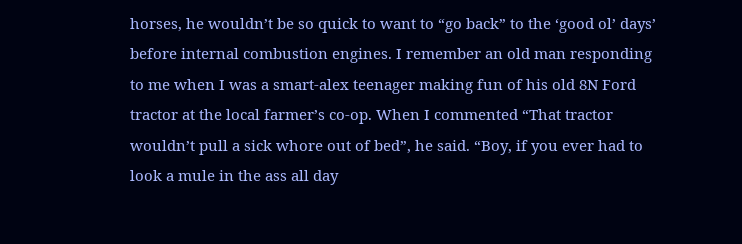horses, he wouldn’t be so quick to want to “go back” to the ‘good ol’ days’ before internal combustion engines. I remember an old man responding to me when I was a smart-alex teenager making fun of his old 8N Ford tractor at the local farmer’s co-op. When I commented “That tractor wouldn’t pull a sick whore out of bed”, he said. “Boy, if you ever had to look a mule in the ass all day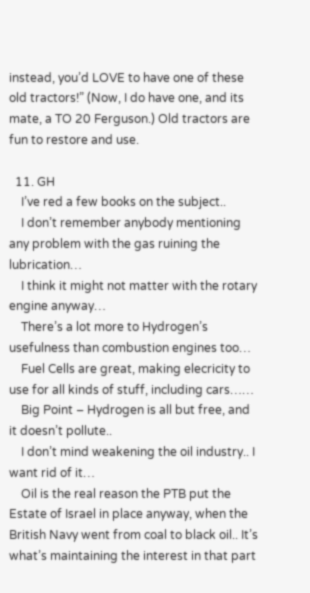instead, you’d LOVE to have one of these old tractors!” (Now, I do have one, and its mate, a TO 20 Ferguson.) Old tractors are fun to restore and use.

  11. GH
    I’ve red a few books on the subject..
    I don’t remember anybody mentioning any problem with the gas ruining the lubrication…
    I think it might not matter with the rotary engine anyway…
    There’s a lot more to Hydrogen’s usefulness than combustion engines too…
    Fuel Cells are great, making elecricity to use for all kinds of stuff, including cars……
    Big Point – Hydrogen is all but free, and it doesn’t pollute..
    I don’t mind weakening the oil industry.. I want rid of it…
    Oil is the real reason the PTB put the Estate of Israel in place anyway, when the British Navy went from coal to black oil.. It’s what’s maintaining the interest in that part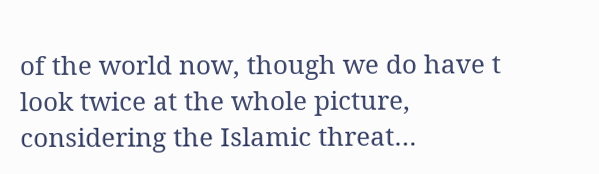of the world now, though we do have t look twice at the whole picture, considering the Islamic threat…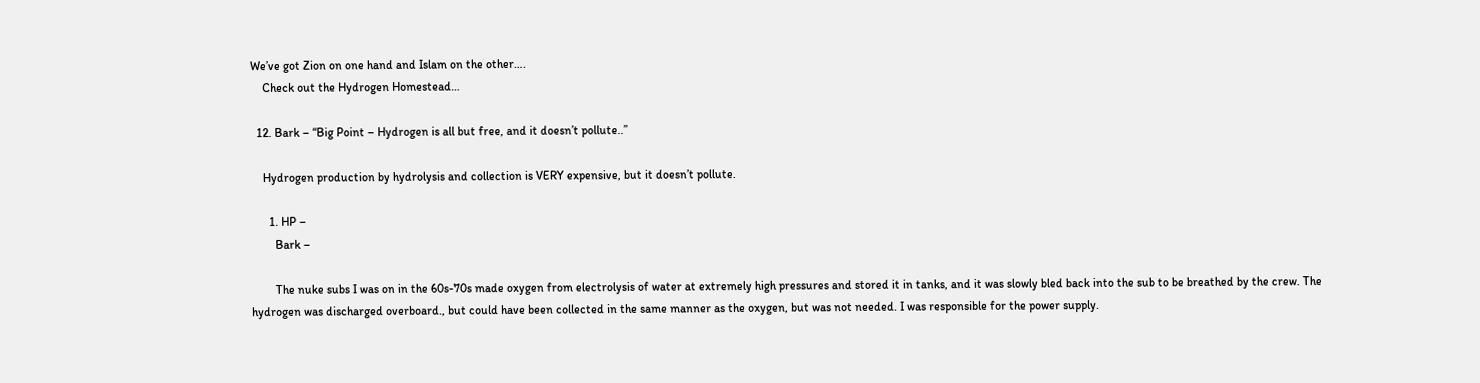We’ve got Zion on one hand and Islam on the other….
    Check out the Hydrogen Homestead…

  12. Bark – “Big Point – Hydrogen is all but free, and it doesn’t pollute..”

    Hydrogen production by hydrolysis and collection is VERY expensive, but it doesn’t pollute.

      1. HP –
        Bark –

        The nuke subs I was on in the 60s-70s made oxygen from electrolysis of water at extremely high pressures and stored it in tanks, and it was slowly bled back into the sub to be breathed by the crew. The hydrogen was discharged overboard., but could have been collected in the same manner as the oxygen, but was not needed. I was responsible for the power supply.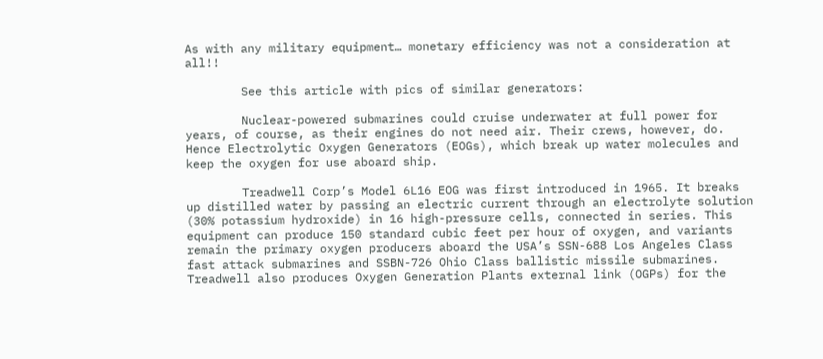As with any military equipment… monetary efficiency was not a consideration at all!!

        See this article with pics of similar generators:

        Nuclear-powered submarines could cruise underwater at full power for years, of course, as their engines do not need air. Their crews, however, do. Hence Electrolytic Oxygen Generators (EOGs), which break up water molecules and keep the oxygen for use aboard ship.

        Treadwell Corp’s Model 6L16 EOG was first introduced in 1965. It breaks up distilled water by passing an electric current through an electrolyte solution (30% potassium hydroxide) in 16 high-pressure cells, connected in series. This equipment can produce 150 standard cubic feet per hour of oxygen, and variants remain the primary oxygen producers aboard the USA’s SSN-688 Los Angeles Class fast attack submarines and SSBN-726 Ohio Class ballistic missile submarines. Treadwell also produces Oxygen Generation Plants external link (OGPs) for the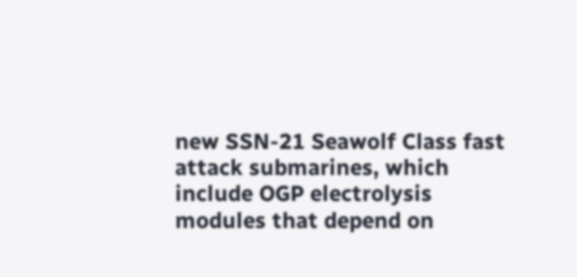new SSN-21 Seawolf Class fast attack submarines, which include OGP electrolysis modules that depend on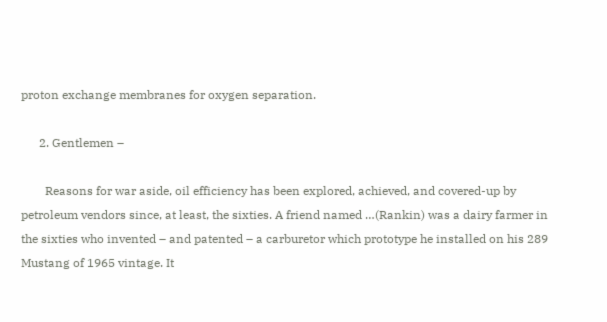proton exchange membranes for oxygen separation.

      2. Gentlemen –

        Reasons for war aside, oil efficiency has been explored, achieved, and covered-up by petroleum vendors since, at least, the sixties. A friend named …(Rankin) was a dairy farmer in the sixties who invented – and patented – a carburetor which prototype he installed on his 289 Mustang of 1965 vintage. It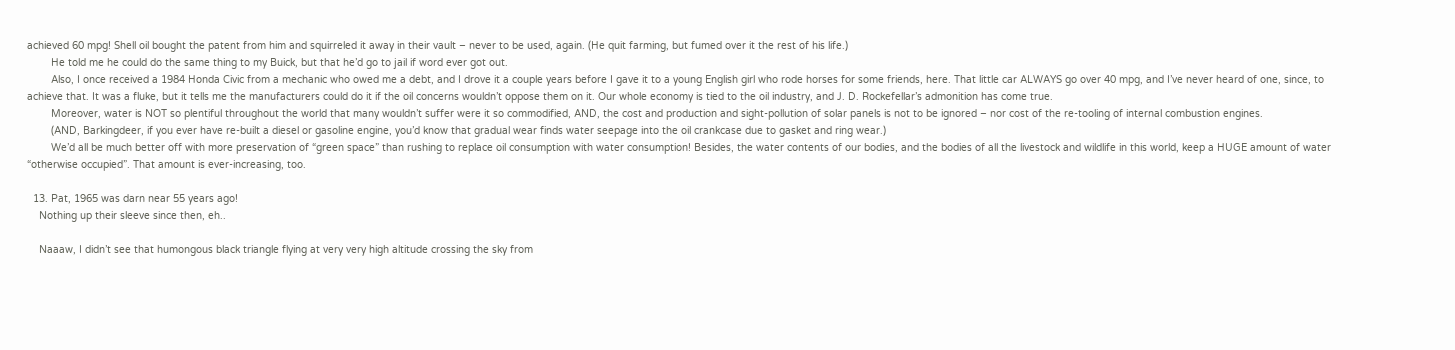achieved 60 mpg! Shell oil bought the patent from him and squirreled it away in their vault – never to be used, again. (He quit farming, but fumed over it the rest of his life.)
        He told me he could do the same thing to my Buick, but that he’d go to jail if word ever got out.
        Also, I once received a 1984 Honda Civic from a mechanic who owed me a debt, and I drove it a couple years before I gave it to a young English girl who rode horses for some friends, here. That little car ALWAYS go over 40 mpg, and I’ve never heard of one, since, to achieve that. It was a fluke, but it tells me the manufacturers could do it if the oil concerns wouldn’t oppose them on it. Our whole economy is tied to the oil industry, and J. D. Rockefellar’s admonition has come true.
        Moreover, water is NOT so plentiful throughout the world that many wouldn’t suffer were it so commodified, AND, the cost and production and sight-pollution of solar panels is not to be ignored – nor cost of the re-tooling of internal combustion engines.
        (AND, Barkingdeer, if you ever have re-built a diesel or gasoline engine, you’d know that gradual wear finds water seepage into the oil crankcase due to gasket and ring wear.)
        We’d all be much better off with more preservation of “green space” than rushing to replace oil consumption with water consumption! Besides, the water contents of our bodies, and the bodies of all the livestock and wildlife in this world, keep a HUGE amount of water “otherwise occupied”. That amount is ever-increasing, too.

  13. Pat, 1965 was darn near 55 years ago!
    Nothing up their sleeve since then, eh..

    Naaaw, I didn’t see that humongous black triangle flying at very very high altitude crossing the sky from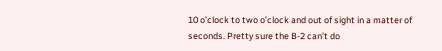10 o’clock to two o’clock and out of sight in a matter of seconds. Pretty sure the B-2 can’t do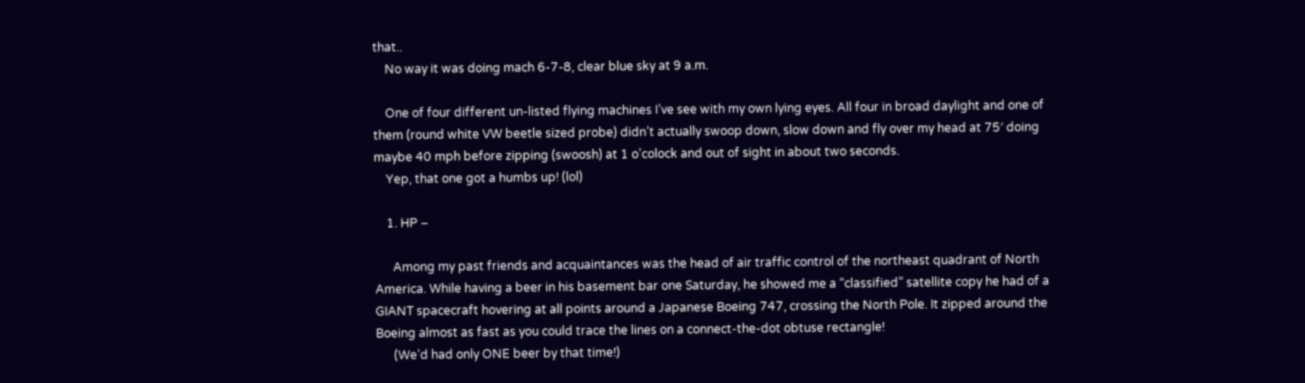that..
    No way it was doing mach 6-7-8, clear blue sky at 9 a.m.

    One of four different un-listed flying machines I’ve see with my own lying eyes. All four in broad daylight and one of them (round white VW beetle sized probe) didn’t actually swoop down, slow down and fly over my head at 75′ doing maybe 40 mph before zipping (swoosh) at 1 o’colock and out of sight in about two seconds.
    Yep, that one got a humbs up! (lol)

    1. HP –

      Among my past friends and acquaintances was the head of air traffic control of the northeast quadrant of North America. While having a beer in his basement bar one Saturday, he showed me a “classified” satellite copy he had of a GIANT spacecraft hovering at all points around a Japanese Boeing 747, crossing the North Pole. It zipped around the Boeing almost as fast as you could trace the lines on a connect-the-dot obtuse rectangle!
      (We’d had only ONE beer by that time!)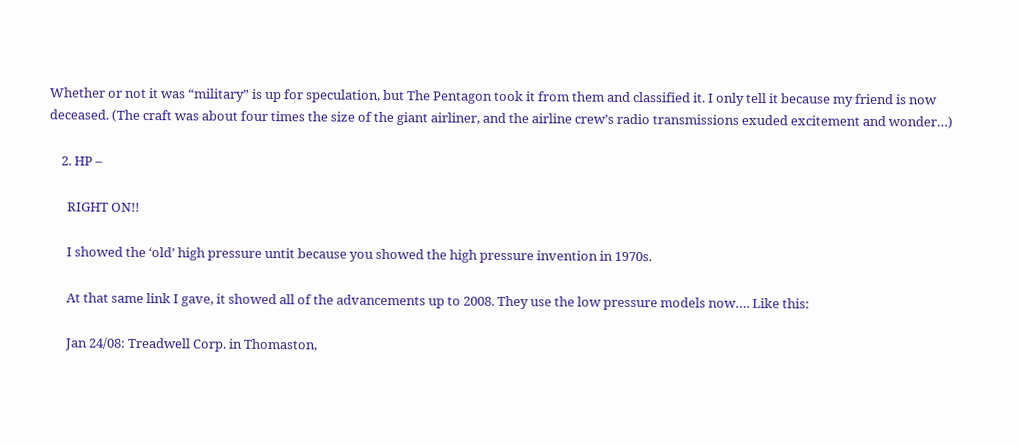Whether or not it was “military” is up for speculation, but The Pentagon took it from them and classified it. I only tell it because my friend is now deceased. (The craft was about four times the size of the giant airliner, and the airline crew’s radio transmissions exuded excitement and wonder…)

    2. HP –

      RIGHT ON!!

      I showed the ‘old’ high pressure untit because you showed the high pressure invention in 1970s.

      At that same link I gave, it showed all of the advancements up to 2008. They use the low pressure models now…. Like this:

      Jan 24/08: Treadwell Corp. in Thomaston,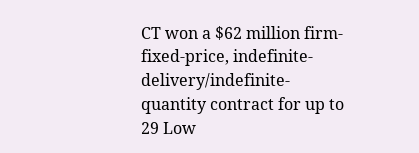CT won a $62 million firm-fixed-price, indefinite-delivery/indefinite-quantity contract for up to 29 Low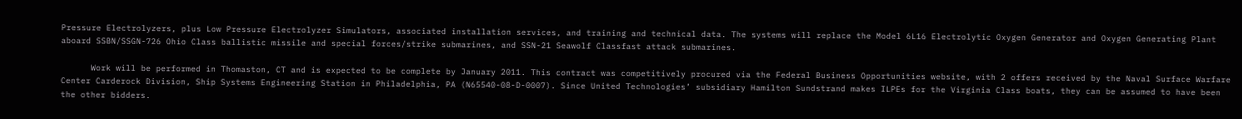Pressure Electrolyzers, plus Low Pressure Electrolyzer Simulators, associated installation services, and training and technical data. The systems will replace the Model 6L16 Electrolytic Oxygen Generator and Oxygen Generating Plant aboard SSBN/SSGN-726 Ohio Class ballistic missile and special forces/strike submarines, and SSN-21 Seawolf Classfast attack submarines.

      Work will be performed in Thomaston, CT and is expected to be complete by January 2011. This contract was competitively procured via the Federal Business Opportunities website, with 2 offers received by the Naval Surface Warfare Center Carderock Division, Ship Systems Engineering Station in Philadelphia, PA (N65540-08-D-0007). Since United Technologies’ subsidiary Hamilton Sundstrand makes ILPEs for the Virginia Class boats, they can be assumed to have been the other bidders.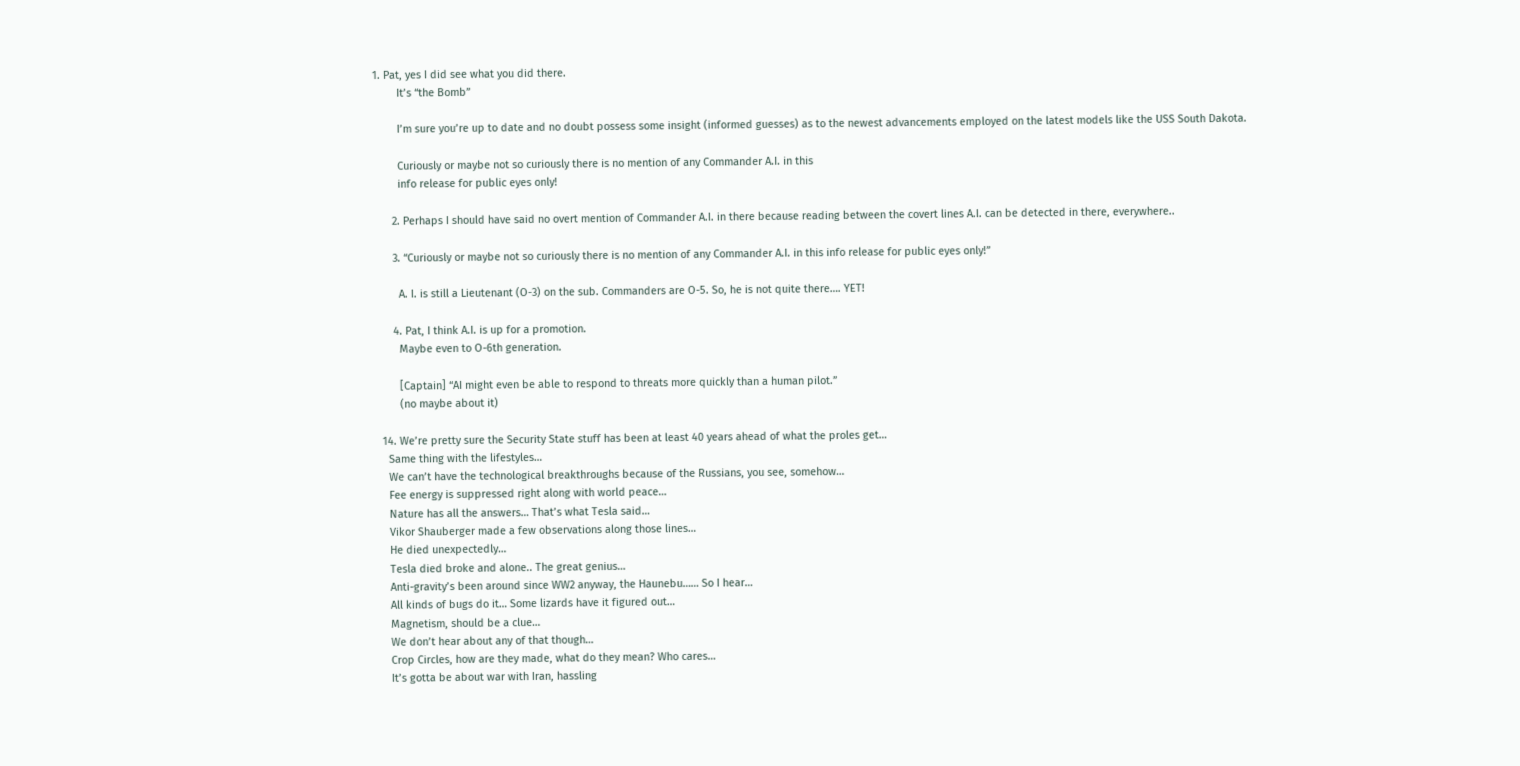1. Pat, yes I did see what you did there.
        It’s “the Bomb”

        I’m sure you’re up to date and no doubt possess some insight (informed guesses) as to the newest advancements employed on the latest models like the USS South Dakota.

        Curiously or maybe not so curiously there is no mention of any Commander A.I. in this
        info release for public eyes only!

      2. Perhaps I should have said no overt mention of Commander A.I. in there because reading between the covert lines A.I. can be detected in there, everywhere..

      3. “Curiously or maybe not so curiously there is no mention of any Commander A.I. in this info release for public eyes only!”

        A. I. is still a Lieutenant (O-3) on the sub. Commanders are O-5. So, he is not quite there…. YET!

      4. Pat, I think A.I. is up for a promotion.
        Maybe even to O-6th generation.

        [Captain] “AI might even be able to respond to threats more quickly than a human pilot.”
        (no maybe about it)

  14. We’re pretty sure the Security State stuff has been at least 40 years ahead of what the proles get…
    Same thing with the lifestyles…
    We can’t have the technological breakthroughs because of the Russians, you see, somehow…
    Fee energy is suppressed right along with world peace…
    Nature has all the answers… That’s what Tesla said…
    Vikor Shauberger made a few observations along those lines…
    He died unexpectedly…
    Tesla died broke and alone.. The great genius…
    Anti-gravity’s been around since WW2 anyway, the Haunebu…… So I hear…
    All kinds of bugs do it… Some lizards have it figured out…
    Magnetism, should be a clue…
    We don’t hear about any of that though…
    Crop Circles, how are they made, what do they mean? Who cares…
    It’s gotta be about war with Iran, hassling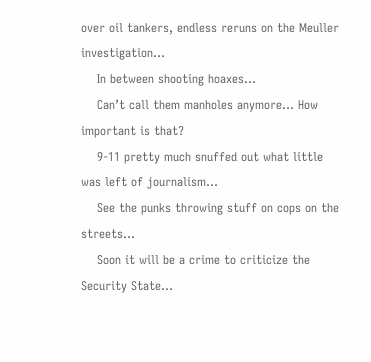over oil tankers, endless reruns on the Meuller investigation…
    In between shooting hoaxes…
    Can’t call them manholes anymore… How important is that?
    9-11 pretty much snuffed out what little was left of journalism…
    See the punks throwing stuff on cops on the streets…
    Soon it will be a crime to criticize the Security State…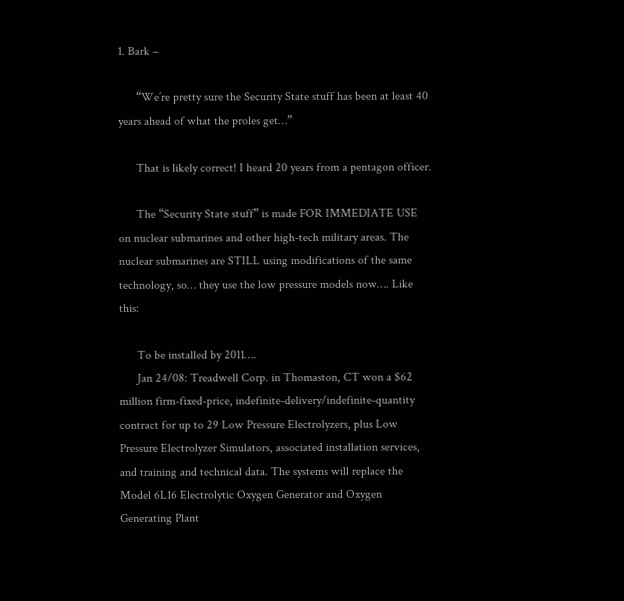1. Bark –

      “We’re pretty sure the Security State stuff has been at least 40 years ahead of what the proles get…”

      That is likely correct! I heard 20 years from a pentagon officer.

      The “Security State stuff” is made FOR IMMEDIATE USE on nuclear submarines and other high-tech military areas. The nuclear submarines are STILL using modifications of the same technology, so… they use the low pressure models now…. Like this:

      To be installed by 2011….
      Jan 24/08: Treadwell Corp. in Thomaston, CT won a $62 million firm-fixed-price, indefinite-delivery/indefinite-quantity contract for up to 29 Low Pressure Electrolyzers, plus Low Pressure Electrolyzer Simulators, associated installation services, and training and technical data. The systems will replace the Model 6L16 Electrolytic Oxygen Generator and Oxygen Generating Plant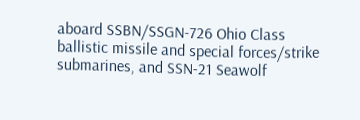aboard SSBN/SSGN-726 Ohio Class ballistic missile and special forces/strike submarines, and SSN-21 Seawolf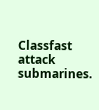Classfast attack submarines.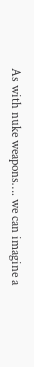As with nuke weapons…. we can imagine a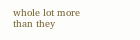whole lot more than they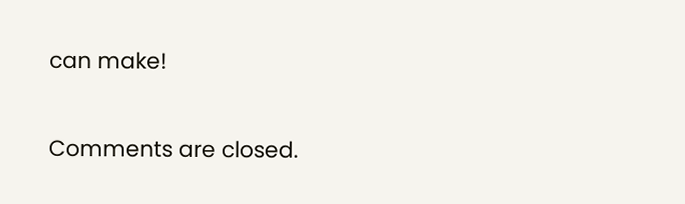can make!

Comments are closed.